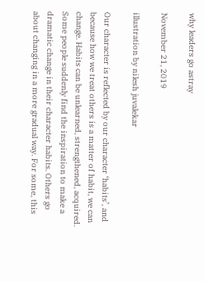why leaders go astray

November 21, 2019

illustration by nilesh juvalekar

Our character is reflected by our character ‘habits’, and because how we treat others is a matter of habit, we can change. Habits can be unlearned, strengthened, acquired. Some people suddenly find the inspiration to make a dramatic change in their character habits. Others go about changing in a more gradual way. For some, this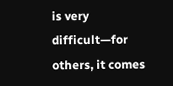is very difficult—for others, it comes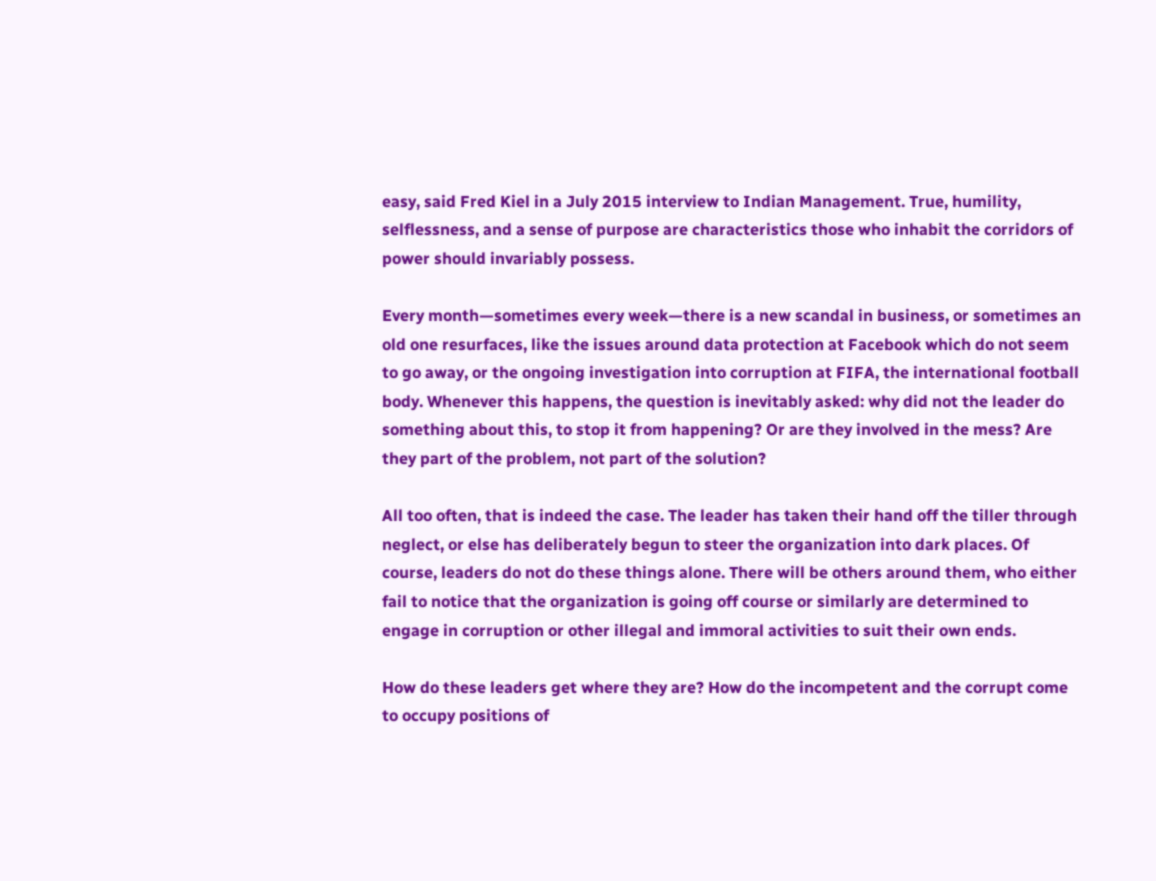easy, said Fred Kiel in a July 2015 interview to Indian Management. True, humility, selflessness, and a sense of purpose are characteristics those who inhabit the corridors of power should invariably possess.

Every month—sometimes every week—there is a new scandal in business, or sometimes an old one resurfaces, like the issues around data protection at Facebook which do not seem to go away, or the ongoing investigation into corruption at FIFA, the international football body. Whenever this happens, the question is inevitably asked: why did not the leader do something about this, to stop it from happening? Or are they involved in the mess? Are they part of the problem, not part of the solution?

All too often, that is indeed the case. The leader has taken their hand off the tiller through neglect, or else has deliberately begun to steer the organization into dark places. Of course, leaders do not do these things alone. There will be others around them, who either fail to notice that the organization is going off course or similarly are determined to engage in corruption or other illegal and immoral activities to suit their own ends.

How do these leaders get where they are? How do the incompetent and the corrupt come to occupy positions of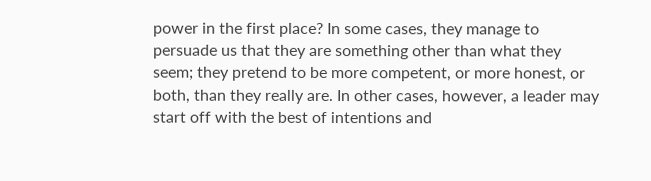power in the first place? In some cases, they manage to persuade us that they are something other than what they seem; they pretend to be more competent, or more honest, or both, than they really are. In other cases, however, a leader may start off with the best of intentions and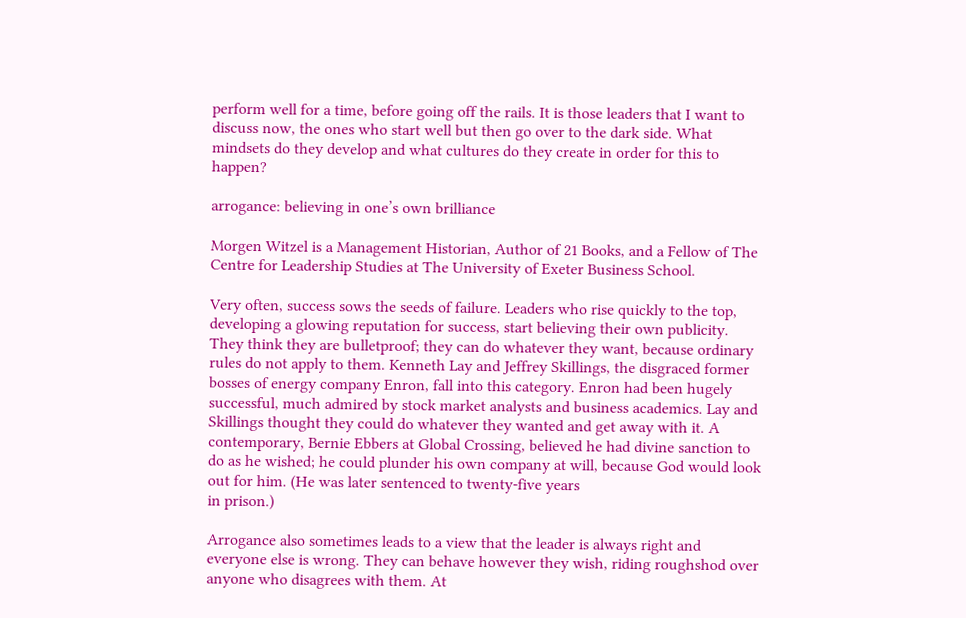perform well for a time, before going off the rails. It is those leaders that I want to discuss now, the ones who start well but then go over to the dark side. What mindsets do they develop and what cultures do they create in order for this to happen?

arrogance: believing in one’s own brilliance

Morgen Witzel is a Management Historian, Author of 21 Books, and a Fellow of The Centre for Leadership Studies at The University of Exeter Business School.

Very often, success sows the seeds of failure. Leaders who rise quickly to the top, developing a glowing reputation for success, start believing their own publicity. They think they are bulletproof; they can do whatever they want, because ordinary rules do not apply to them. Kenneth Lay and Jeffrey Skillings, the disgraced former bosses of energy company Enron, fall into this category. Enron had been hugely successful, much admired by stock market analysts and business academics. Lay and Skillings thought they could do whatever they wanted and get away with it. A contemporary, Bernie Ebbers at Global Crossing, believed he had divine sanction to do as he wished; he could plunder his own company at will, because God would look out for him. (He was later sentenced to twenty-five years
in prison.)

Arrogance also sometimes leads to a view that the leader is always right and everyone else is wrong. They can behave however they wish, riding roughshod over anyone who disagrees with them. At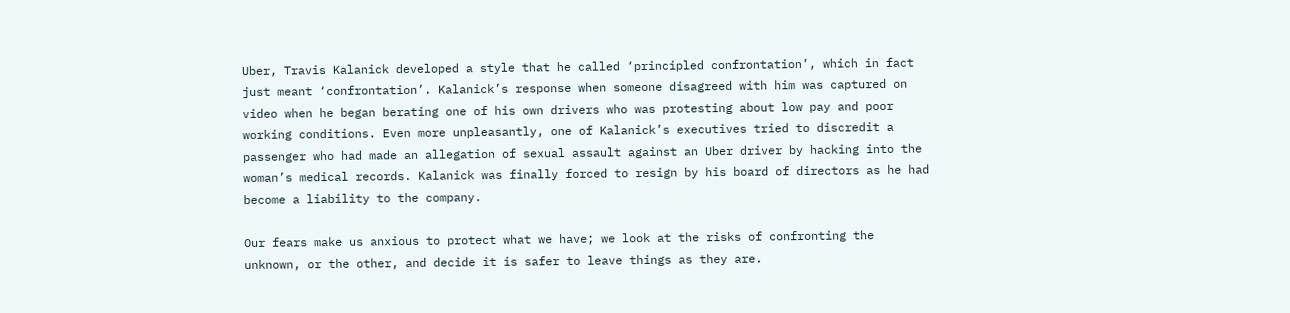Uber, Travis Kalanick developed a style that he called ‘principled confrontation’, which in fact just meant ‘confrontation’. Kalanick’s response when someone disagreed with him was captured on video when he began berating one of his own drivers who was protesting about low pay and poor working conditions. Even more unpleasantly, one of Kalanick’s executives tried to discredit a passenger who had made an allegation of sexual assault against an Uber driver by hacking into the woman’s medical records. Kalanick was finally forced to resign by his board of directors as he had become a liability to the company.

Our fears make us anxious to protect what we have; we look at the risks of confronting the unknown, or the other, and decide it is safer to leave things as they are.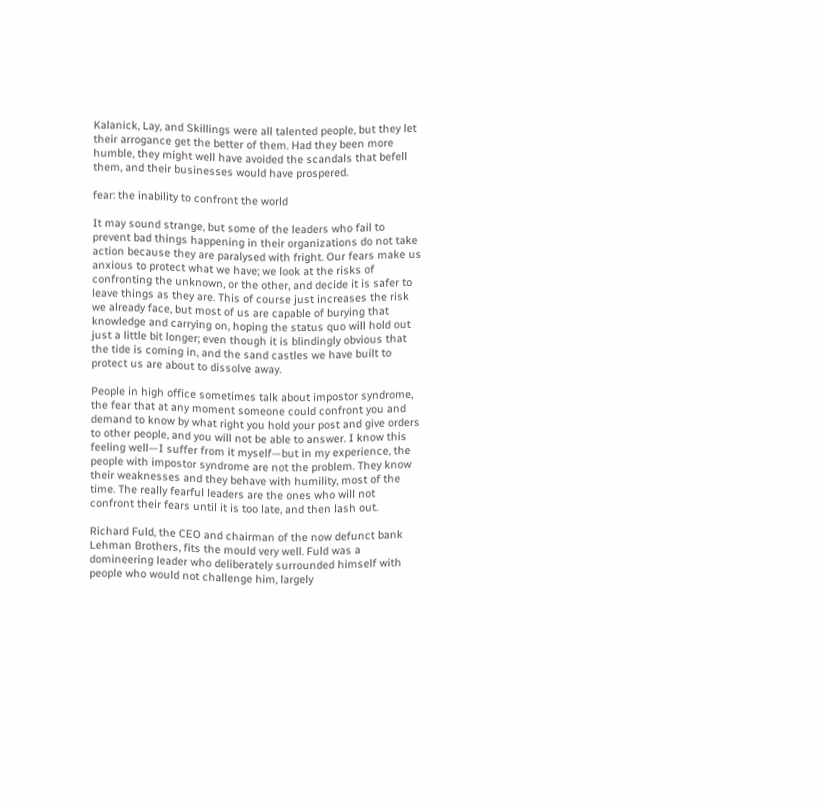Kalanick, Lay, and Skillings were all talented people, but they let their arrogance get the better of them. Had they been more humble, they might well have avoided the scandals that befell them, and their businesses would have prospered.

fear: the inability to confront the world

It may sound strange, but some of the leaders who fail to prevent bad things happening in their organizations do not take action because they are paralysed with fright. Our fears make us anxious to protect what we have; we look at the risks of confronting the unknown, or the other, and decide it is safer to leave things as they are. This of course just increases the risk we already face, but most of us are capable of burying that knowledge and carrying on, hoping the status quo will hold out just a little bit longer; even though it is blindingly obvious that the tide is coming in, and the sand castles we have built to protect us are about to dissolve away.

People in high office sometimes talk about impostor syndrome, the fear that at any moment someone could confront you and demand to know by what right you hold your post and give orders to other people, and you will not be able to answer. I know this feeling well—I suffer from it myself—but in my experience, the people with impostor syndrome are not the problem. They know their weaknesses and they behave with humility, most of the time. The really fearful leaders are the ones who will not confront their fears until it is too late, and then lash out.

Richard Fuld, the CEO and chairman of the now defunct bank Lehman Brothers, fits the mould very well. Fuld was a domineering leader who deliberately surrounded himself with people who would not challenge him, largely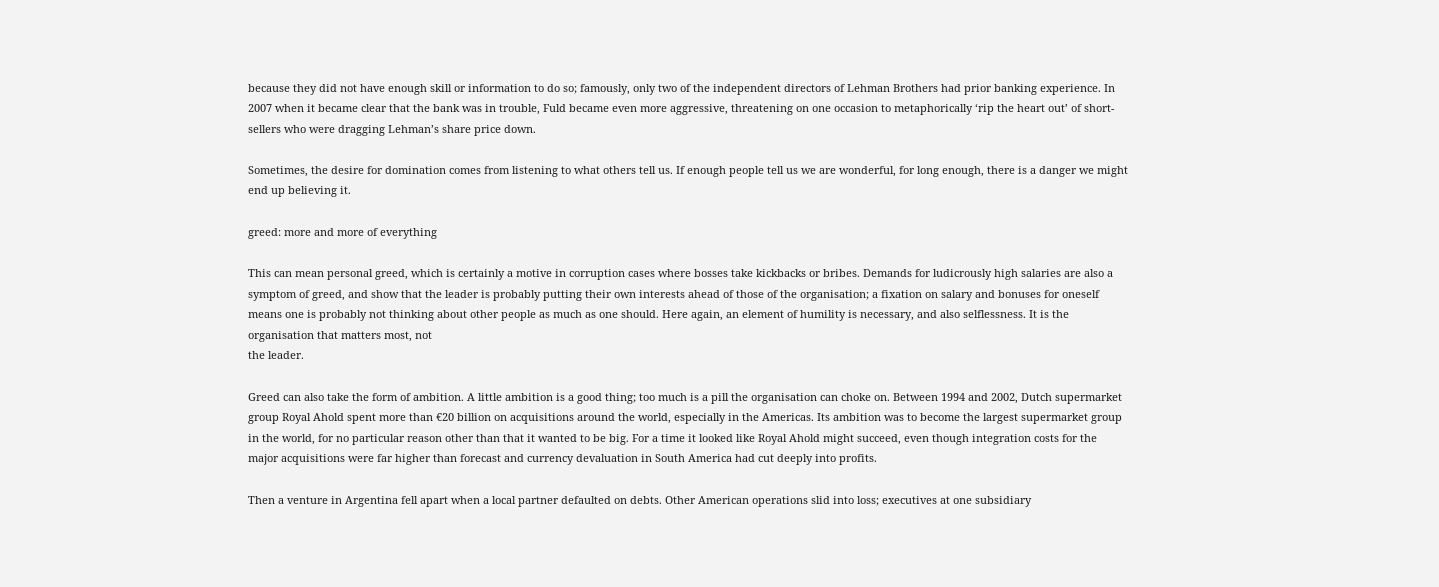because they did not have enough skill or information to do so; famously, only two of the independent directors of Lehman Brothers had prior banking experience. In 2007 when it became clear that the bank was in trouble, Fuld became even more aggressive, threatening on one occasion to metaphorically ‘rip the heart out’ of short-sellers who were dragging Lehman’s share price down.

Sometimes, the desire for domination comes from listening to what others tell us. If enough people tell us we are wonderful, for long enough, there is a danger we might end up believing it.

greed: more and more of everything

This can mean personal greed, which is certainly a motive in corruption cases where bosses take kickbacks or bribes. Demands for ludicrously high salaries are also a symptom of greed, and show that the leader is probably putting their own interests ahead of those of the organisation; a fixation on salary and bonuses for oneself means one is probably not thinking about other people as much as one should. Here again, an element of humility is necessary, and also selflessness. It is the organisation that matters most, not
the leader.

Greed can also take the form of ambition. A little ambition is a good thing; too much is a pill the organisation can choke on. Between 1994 and 2002, Dutch supermarket group Royal Ahold spent more than €20 billion on acquisitions around the world, especially in the Americas. Its ambition was to become the largest supermarket group in the world, for no particular reason other than that it wanted to be big. For a time it looked like Royal Ahold might succeed, even though integration costs for the major acquisitions were far higher than forecast and currency devaluation in South America had cut deeply into profits.

Then a venture in Argentina fell apart when a local partner defaulted on debts. Other American operations slid into loss; executives at one subsidiary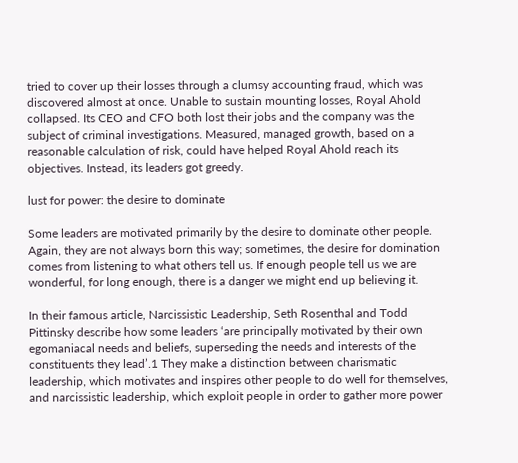tried to cover up their losses through a clumsy accounting fraud, which was discovered almost at once. Unable to sustain mounting losses, Royal Ahold collapsed. Its CEO and CFO both lost their jobs and the company was the subject of criminal investigations. Measured, managed growth, based on a reasonable calculation of risk, could have helped Royal Ahold reach its objectives. Instead, its leaders got greedy.

lust for power: the desire to dominate

Some leaders are motivated primarily by the desire to dominate other people. Again, they are not always born this way; sometimes, the desire for domination comes from listening to what others tell us. If enough people tell us we are wonderful, for long enough, there is a danger we might end up believing it.

In their famous article, Narcissistic Leadership, Seth Rosenthal and Todd Pittinsky describe how some leaders ‘are principally motivated by their own egomaniacal needs and beliefs, superseding the needs and interests of the constituents they lead’.1 They make a distinction between charismatic leadership, which motivates and inspires other people to do well for themselves, and narcissistic leadership, which exploit people in order to gather more power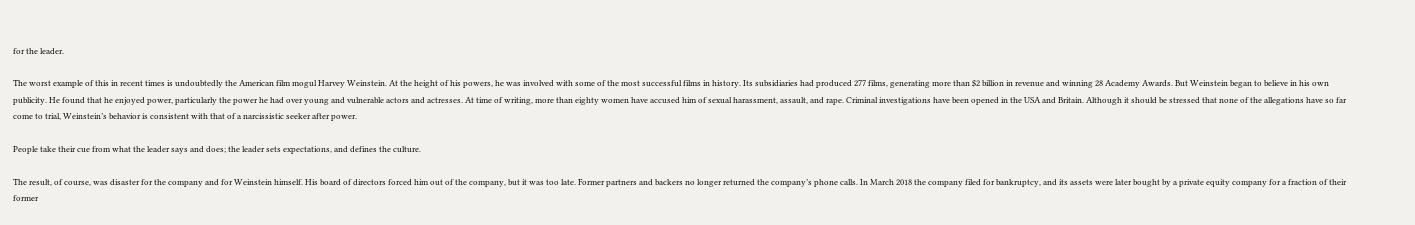for the leader.

The worst example of this in recent times is undoubtedly the American film mogul Harvey Weinstein. At the height of his powers, he was involved with some of the most successful films in history. Its subsidiaries had produced 277 films, generating more than $2 billion in revenue and winning 28 Academy Awards. But Weinstein began to believe in his own publicity. He found that he enjoyed power, particularly the power he had over young and vulnerable actors and actresses. At time of writing, more than eighty women have accused him of sexual harassment, assault, and rape. Criminal investigations have been opened in the USA and Britain. Although it should be stressed that none of the allegations have so far come to trial, Weinstein’s behavior is consistent with that of a narcissistic seeker after power.

People take their cue from what the leader says and does; the leader sets expectations, and defines the culture.

The result, of course, was disaster for the company and for Weinstein himself. His board of directors forced him out of the company, but it was too late. Former partners and backers no longer returned the company’s phone calls. In March 2018 the company filed for bankruptcy, and its assets were later bought by a private equity company for a fraction of their former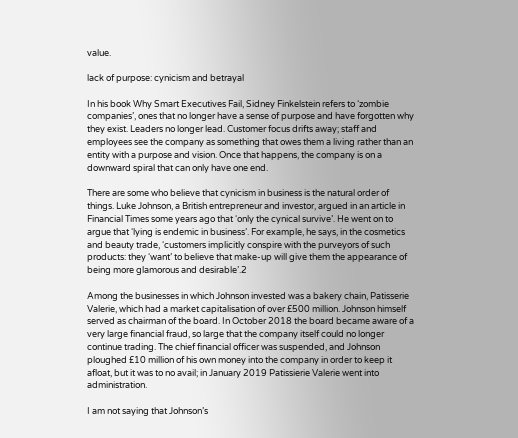value.

lack of purpose: cynicism and betrayal

In his book Why Smart Executives Fail, Sidney Finkelstein refers to ‘zombie companies’, ones that no longer have a sense of purpose and have forgotten why they exist. Leaders no longer lead. Customer focus drifts away; staff and employees see the company as something that owes them a living rather than an entity with a purpose and vision. Once that happens, the company is on a downward spiral that can only have one end.

There are some who believe that cynicism in business is the natural order of things. Luke Johnson, a British entrepreneur and investor, argued in an article in Financial Times some years ago that ‘only the cynical survive’. He went on to argue that ‘lying is endemic in business’. For example, he says, in the cosmetics and beauty trade, ‘customers implicitly conspire with the purveyors of such products: they ‘want’ to believe that make-up will give them the appearance of being more glamorous and desirable’.2

Among the businesses in which Johnson invested was a bakery chain, Patisserie Valerie, which had a market capitalisation of over £500 million. Johnson himself served as chairman of the board. In October 2018 the board became aware of a very large financial fraud, so large that the company itself could no longer continue trading. The chief financial officer was suspended, and Johnson ploughed £10 million of his own money into the company in order to keep it afloat, but it was to no avail; in January 2019 Patissierie Valerie went into administration.

I am not saying that Johnson’s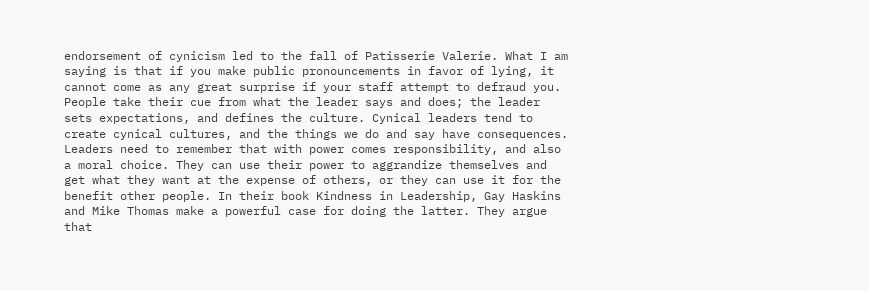endorsement of cynicism led to the fall of Patisserie Valerie. What I am saying is that if you make public pronouncements in favor of lying, it cannot come as any great surprise if your staff attempt to defraud you. People take their cue from what the leader says and does; the leader sets expectations, and defines the culture. Cynical leaders tend to create cynical cultures, and the things we do and say have consequences.
Leaders need to remember that with power comes responsibility, and also a moral choice. They can use their power to aggrandize themselves and get what they want at the expense of others, or they can use it for the benefit other people. In their book Kindness in Leadership, Gay Haskins and Mike Thomas make a powerful case for doing the latter. They argue that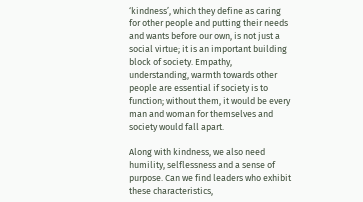‘kindness’, which they define as caring for other people and putting their needs and wants before our own, is not just a social virtue; it is an important building block of society. Empathy, understanding, warmth towards other people are essential if society is to function; without them, it would be every man and woman for themselves and society would fall apart.

Along with kindness, we also need humility, selflessness and a sense of purpose. Can we find leaders who exhibit these characteristics,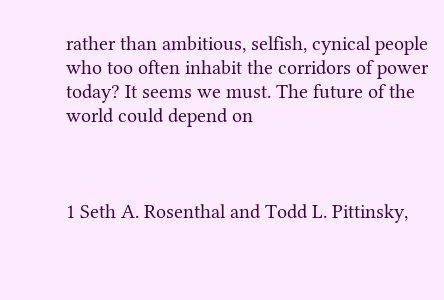rather than ambitious, selfish, cynical people who too often inhabit the corridors of power today? It seems we must. The future of the world could depend on



1 Seth A. Rosenthal and Todd L. Pittinsky,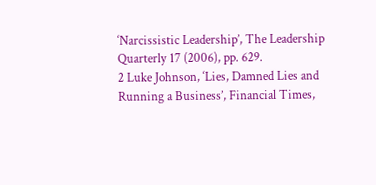‘Narcissistic Leadership’, The Leadership Quarterly 17 (2006), pp. 629.
2 Luke Johnson, ‘Lies, Damned Lies and Running a Business’, Financial Times,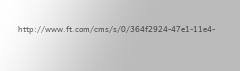http://www.ft.com/cms/s/0/364f2924-47e1-11e4-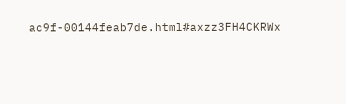ac9f-00144feab7de.html#axzz3FH4CKRWx